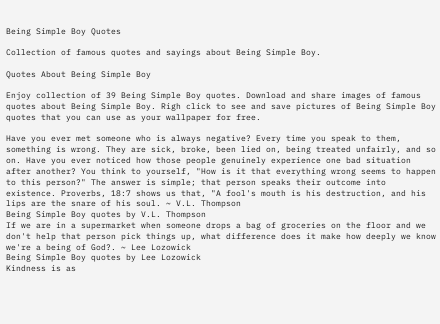Being Simple Boy Quotes

Collection of famous quotes and sayings about Being Simple Boy.

Quotes About Being Simple Boy

Enjoy collection of 39 Being Simple Boy quotes. Download and share images of famous quotes about Being Simple Boy. Righ click to see and save pictures of Being Simple Boy quotes that you can use as your wallpaper for free.

Have you ever met someone who is always negative? Every time you speak to them, something is wrong. They are sick, broke, been lied on, being treated unfairly, and so on. Have you ever noticed how those people genuinely experience one bad situation after another? You think to yourself, "How is it that everything wrong seems to happen to this person?" The answer is simple; that person speaks their outcome into existence. Proverbs, 18:7 shows us that, "A fool's mouth is his destruction, and his lips are the snare of his soul. ~ V.L. Thompson
Being Simple Boy quotes by V.L. Thompson
If we are in a supermarket when someone drops a bag of groceries on the floor and we don't help that person pick things up, what difference does it make how deeply we know we're a being of God?. ~ Lee Lozowick
Being Simple Boy quotes by Lee Lozowick
Kindness is as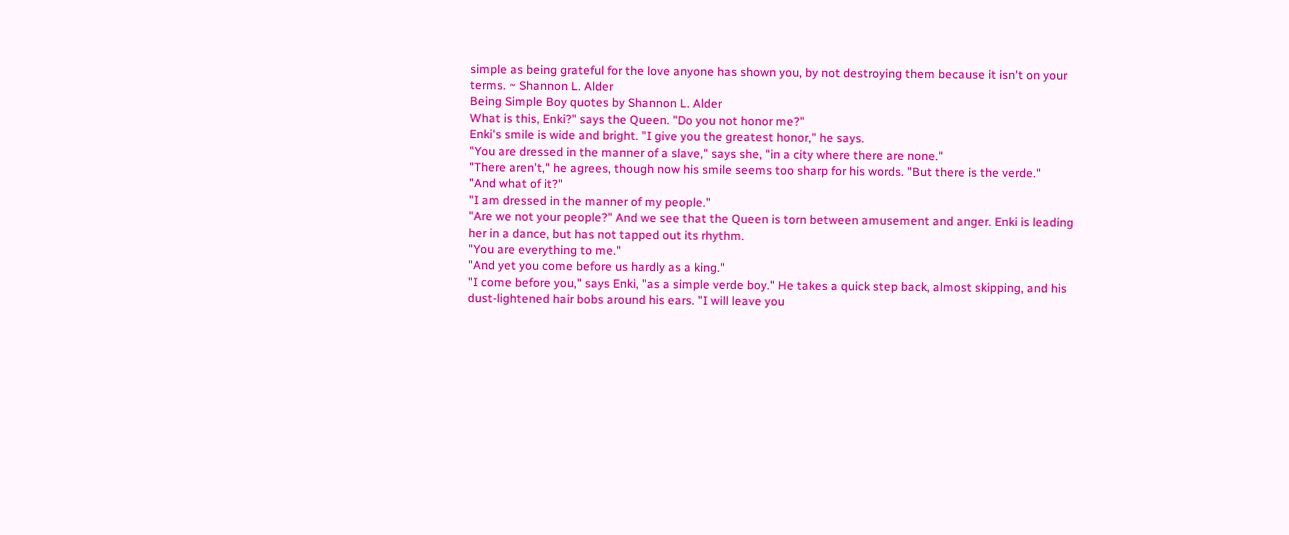simple as being grateful for the love anyone has shown you, by not destroying them because it isn't on your terms. ~ Shannon L. Alder
Being Simple Boy quotes by Shannon L. Alder
What is this, Enki?" says the Queen. "Do you not honor me?"
Enki's smile is wide and bright. "I give you the greatest honor," he says.
"You are dressed in the manner of a slave," says she, "in a city where there are none."
"There aren't," he agrees, though now his smile seems too sharp for his words. "But there is the verde."
"And what of it?"
"I am dressed in the manner of my people."
"Are we not your people?" And we see that the Queen is torn between amusement and anger. Enki is leading her in a dance, but has not tapped out its rhythm.
"You are everything to me."
"And yet you come before us hardly as a king."
"I come before you," says Enki, "as a simple verde boy." He takes a quick step back, almost skipping, and his dust-lightened hair bobs around his ears. "I will leave you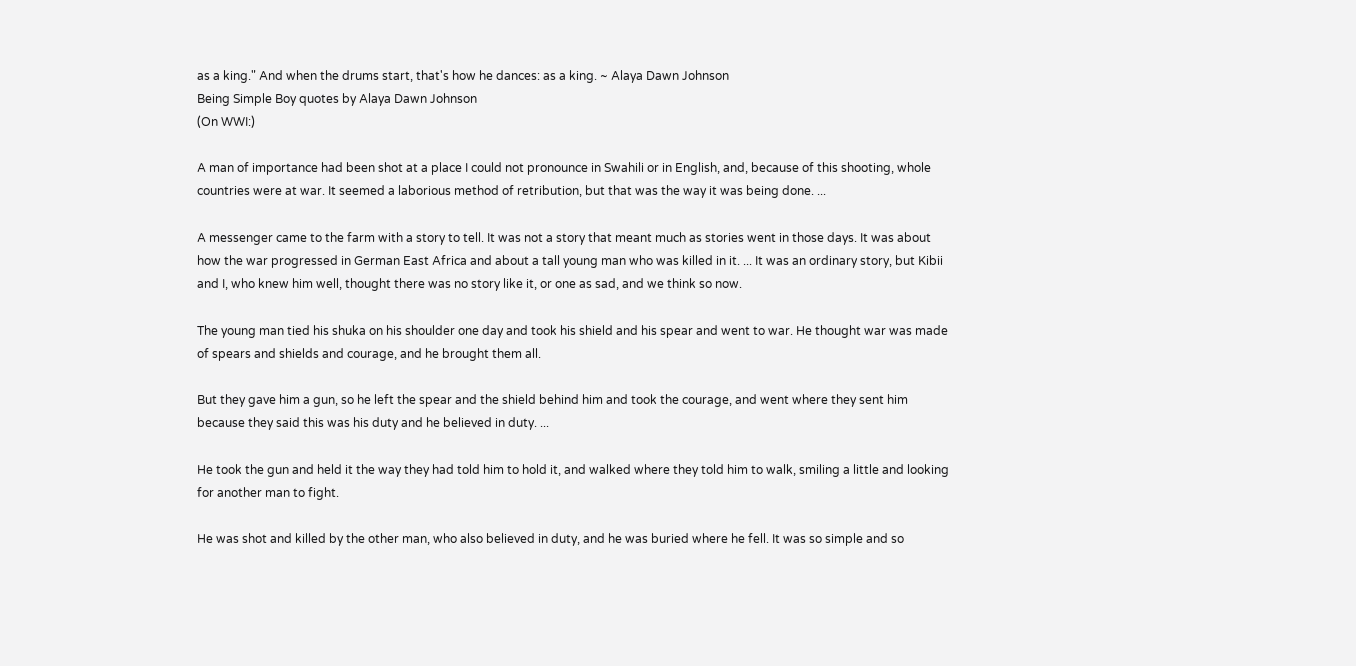as a king." And when the drums start, that's how he dances: as a king. ~ Alaya Dawn Johnson
Being Simple Boy quotes by Alaya Dawn Johnson
(On WWI:)

A man of importance had been shot at a place I could not pronounce in Swahili or in English, and, because of this shooting, whole countries were at war. It seemed a laborious method of retribution, but that was the way it was being done. ...

A messenger came to the farm with a story to tell. It was not a story that meant much as stories went in those days. It was about how the war progressed in German East Africa and about a tall young man who was killed in it. ... It was an ordinary story, but Kibii and I, who knew him well, thought there was no story like it, or one as sad, and we think so now.

The young man tied his shuka on his shoulder one day and took his shield and his spear and went to war. He thought war was made of spears and shields and courage, and he brought them all.

But they gave him a gun, so he left the spear and the shield behind him and took the courage, and went where they sent him because they said this was his duty and he believed in duty. ...

He took the gun and held it the way they had told him to hold it, and walked where they told him to walk, smiling a little and looking for another man to fight.

He was shot and killed by the other man, who also believed in duty, and he was buried where he fell. It was so simple and so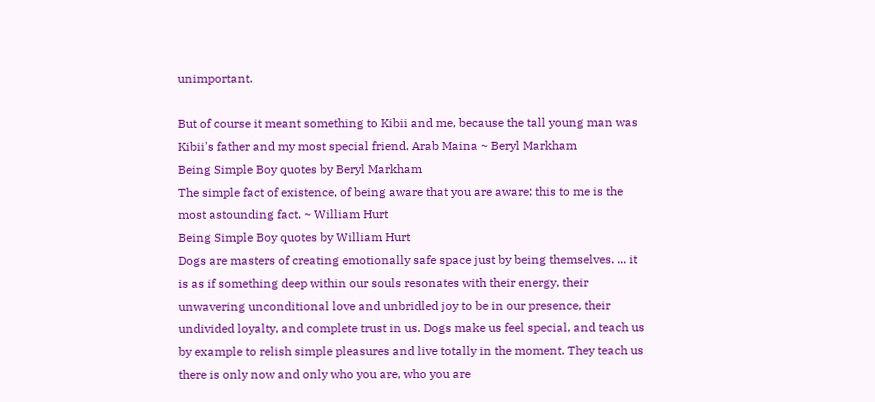unimportant.

But of course it meant something to Kibii and me, because the tall young man was Kibii's father and my most special friend. Arab Maina ~ Beryl Markham
Being Simple Boy quotes by Beryl Markham
The simple fact of existence, of being aware that you are aware; this to me is the most astounding fact. ~ William Hurt
Being Simple Boy quotes by William Hurt
Dogs are masters of creating emotionally safe space just by being themselves. ... it is as if something deep within our souls resonates with their energy, their unwavering unconditional love and unbridled joy to be in our presence, their undivided loyalty, and complete trust in us. Dogs make us feel special, and teach us by example to relish simple pleasures and live totally in the moment. They teach us there is only now and only who you are, who you are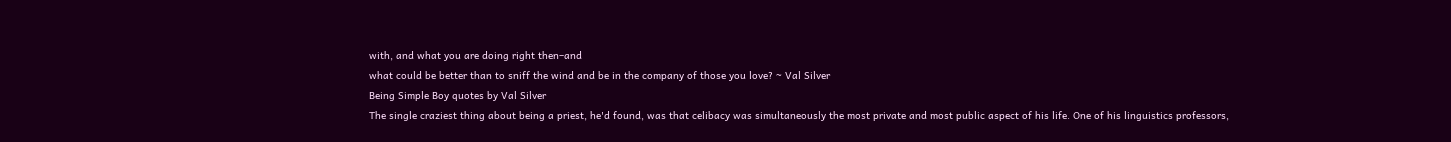with, and what you are doing right then–and
what could be better than to sniff the wind and be in the company of those you love? ~ Val Silver
Being Simple Boy quotes by Val Silver
The single craziest thing about being a priest, he'd found, was that celibacy was simultaneously the most private and most public aspect of his life. One of his linguistics professors,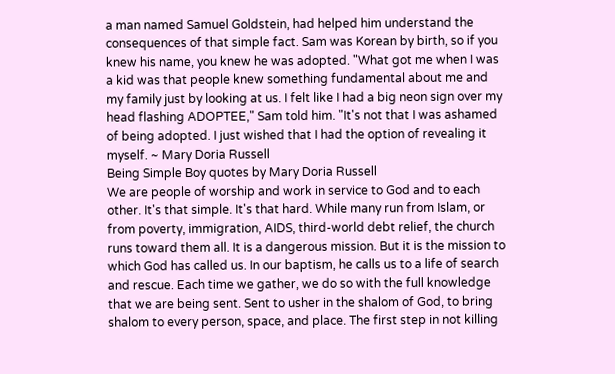a man named Samuel Goldstein, had helped him understand the consequences of that simple fact. Sam was Korean by birth, so if you knew his name, you knew he was adopted. "What got me when I was a kid was that people knew something fundamental about me and my family just by looking at us. I felt like I had a big neon sign over my head flashing ADOPTEE," Sam told him. "It's not that I was ashamed of being adopted. I just wished that I had the option of revealing it myself. ~ Mary Doria Russell
Being Simple Boy quotes by Mary Doria Russell
We are people of worship and work in service to God and to each other. It's that simple. It's that hard. While many run from Islam, or from poverty, immigration, AIDS, third-world debt relief, the church runs toward them all. It is a dangerous mission. But it is the mission to which God has called us. In our baptism, he calls us to a life of search and rescue. Each time we gather, we do so with the full knowledge that we are being sent. Sent to usher in the shalom of God, to bring shalom to every person, space, and place. The first step in not killing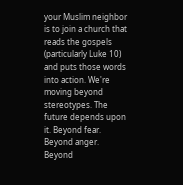your Muslim neighbor is to join a church that reads the gospels (particularly Luke 10) and puts those words into action. We're moving beyond stereotypes. The future depends upon it. Beyond fear. Beyond anger. Beyond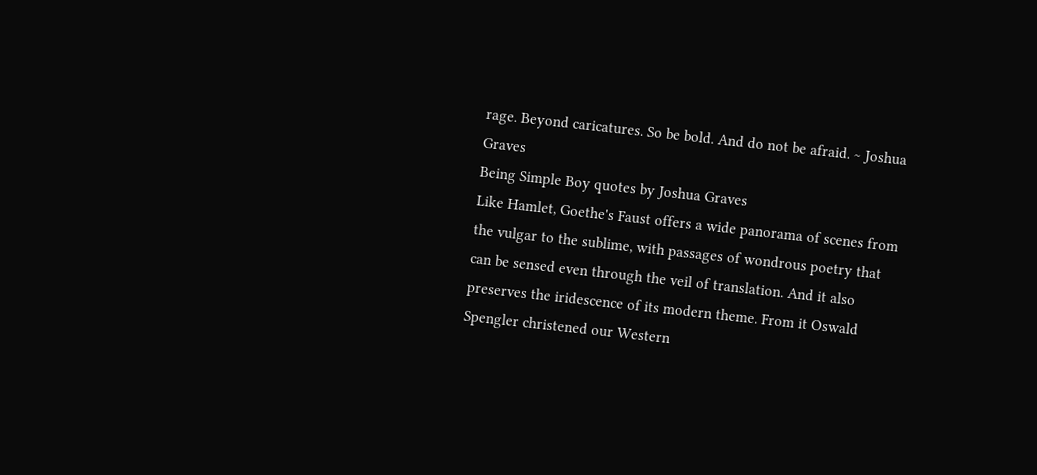rage. Beyond caricatures. So be bold. And do not be afraid. ~ Joshua Graves
Being Simple Boy quotes by Joshua Graves
Like Hamlet, Goethe's Faust offers a wide panorama of scenes from the vulgar to the sublime, with passages of wondrous poetry that can be sensed even through the veil of translation. And it also preserves the iridescence of its modern theme. From it Oswald Spengler christened our Western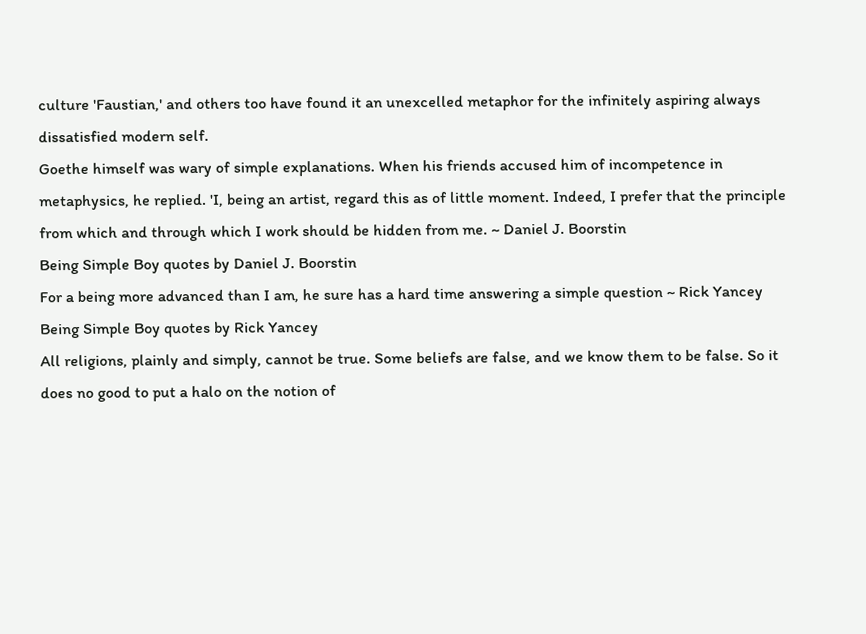culture 'Faustian,' and others too have found it an unexcelled metaphor for the infinitely aspiring always dissatisfied modern self.
Goethe himself was wary of simple explanations. When his friends accused him of incompetence in metaphysics, he replied. 'I, being an artist, regard this as of little moment. Indeed, I prefer that the principle from which and through which I work should be hidden from me. ~ Daniel J. Boorstin
Being Simple Boy quotes by Daniel J. Boorstin
For a being more advanced than I am, he sure has a hard time answering a simple question ~ Rick Yancey
Being Simple Boy quotes by Rick Yancey
All religions, plainly and simply, cannot be true. Some beliefs are false, and we know them to be false. So it does no good to put a halo on the notion of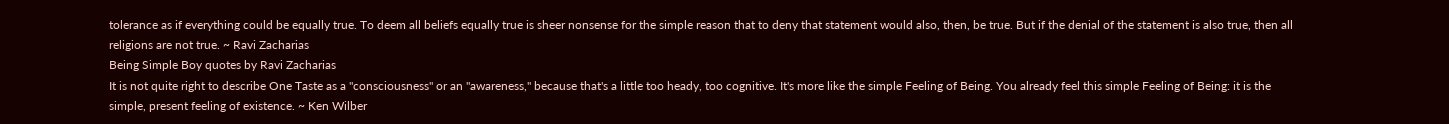tolerance as if everything could be equally true. To deem all beliefs equally true is sheer nonsense for the simple reason that to deny that statement would also, then, be true. But if the denial of the statement is also true, then all religions are not true. ~ Ravi Zacharias
Being Simple Boy quotes by Ravi Zacharias
It is not quite right to describe One Taste as a "consciousness" or an "awareness," because that's a little too heady, too cognitive. It's more like the simple Feeling of Being. You already feel this simple Feeling of Being: it is the simple, present feeling of existence. ~ Ken Wilber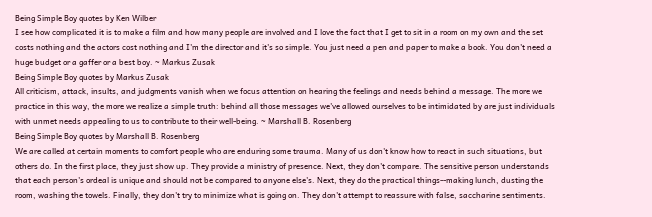Being Simple Boy quotes by Ken Wilber
I see how complicated it is to make a film and how many people are involved and I love the fact that I get to sit in a room on my own and the set costs nothing and the actors cost nothing and I'm the director and it's so simple. You just need a pen and paper to make a book. You don't need a huge budget or a gaffer or a best boy. ~ Markus Zusak
Being Simple Boy quotes by Markus Zusak
All criticism, attack, insults, and judgments vanish when we focus attention on hearing the feelings and needs behind a message. The more we practice in this way, the more we realize a simple truth: behind all those messages we've allowed ourselves to be intimidated by are just individuals with unmet needs appealing to us to contribute to their well-being. ~ Marshall B. Rosenberg
Being Simple Boy quotes by Marshall B. Rosenberg
We are called at certain moments to comfort people who are enduring some trauma. Many of us don't know how to react in such situations, but others do. In the first place, they just show up. They provide a ministry of presence. Next, they don't compare. The sensitive person understands that each person's ordeal is unique and should not be compared to anyone else's. Next, they do the practical things--making lunch, dusting the room, washing the towels. Finally, they don't try to minimize what is going on. They don't attempt to reassure with false, saccharine sentiments.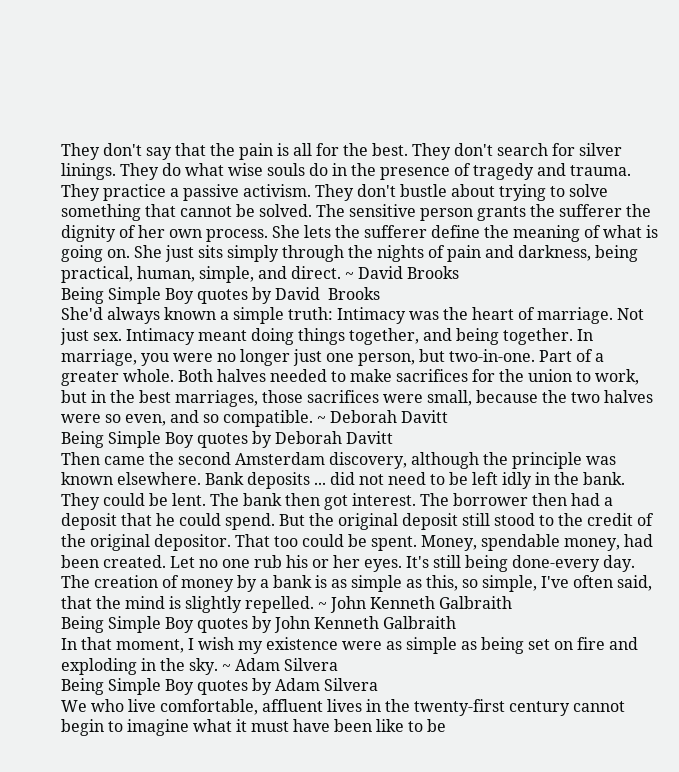They don't say that the pain is all for the best. They don't search for silver linings. They do what wise souls do in the presence of tragedy and trauma. They practice a passive activism. They don't bustle about trying to solve something that cannot be solved. The sensitive person grants the sufferer the dignity of her own process. She lets the sufferer define the meaning of what is going on. She just sits simply through the nights of pain and darkness, being practical, human, simple, and direct. ~ David Brooks
Being Simple Boy quotes by David  Brooks
She'd always known a simple truth: Intimacy was the heart of marriage. Not just sex. Intimacy meant doing things together, and being together. In marriage, you were no longer just one person, but two-in-one. Part of a greater whole. Both halves needed to make sacrifices for the union to work, but in the best marriages, those sacrifices were small, because the two halves were so even, and so compatible. ~ Deborah Davitt
Being Simple Boy quotes by Deborah Davitt
Then came the second Amsterdam discovery, although the principle was known elsewhere. Bank deposits ... did not need to be left idly in the bank. They could be lent. The bank then got interest. The borrower then had a deposit that he could spend. But the original deposit still stood to the credit of the original depositor. That too could be spent. Money, spendable money, had been created. Let no one rub his or her eyes. It's still being done-every day. The creation of money by a bank is as simple as this, so simple, I've often said, that the mind is slightly repelled. ~ John Kenneth Galbraith
Being Simple Boy quotes by John Kenneth Galbraith
In that moment, I wish my existence were as simple as being set on fire and exploding in the sky. ~ Adam Silvera
Being Simple Boy quotes by Adam Silvera
We who live comfortable, affluent lives in the twenty-first century cannot begin to imagine what it must have been like to be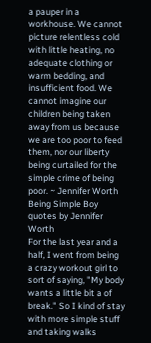a pauper in a workhouse. We cannot picture relentless cold with little heating, no adequate clothing or warm bedding, and insufficient food. We cannot imagine our children being taken away from us because we are too poor to feed them, nor our liberty being curtailed for the simple crime of being poor. ~ Jennifer Worth
Being Simple Boy quotes by Jennifer Worth
For the last year and a half, I went from being a crazy workout girl to sort of saying, "My body wants a little bit a of break." So I kind of stay with more simple stuff and taking walks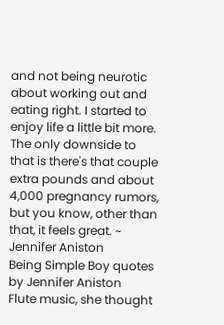and not being neurotic about working out and eating right. I started to enjoy life a little bit more. The only downside to that is there's that couple extra pounds and about 4,000 pregnancy rumors, but you know, other than that, it feels great. ~ Jennifer Aniston
Being Simple Boy quotes by Jennifer Aniston
Flute music, she thought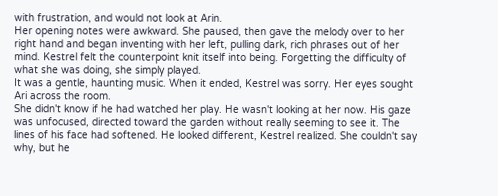with frustration, and would not look at Arin.
Her opening notes were awkward. She paused, then gave the melody over to her right hand and began inventing with her left, pulling dark, rich phrases out of her mind. Kestrel felt the counterpoint knit itself into being. Forgetting the difficulty of what she was doing, she simply played.
It was a gentle, haunting music. When it ended, Kestrel was sorry. Her eyes sought Ari across the room.
She didn't know if he had watched her play. He wasn't looking at her now. His gaze was unfocused, directed toward the garden without really seeming to see it. The lines of his face had softened. He looked different, Kestrel realized. She couldn't say why, but he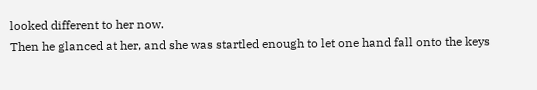looked different to her now.
Then he glanced at her, and she was startled enough to let one hand fall onto the keys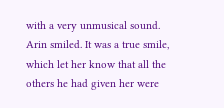with a very unmusical sound.
Arin smiled. It was a true smile, which let her know that all the others he had given her were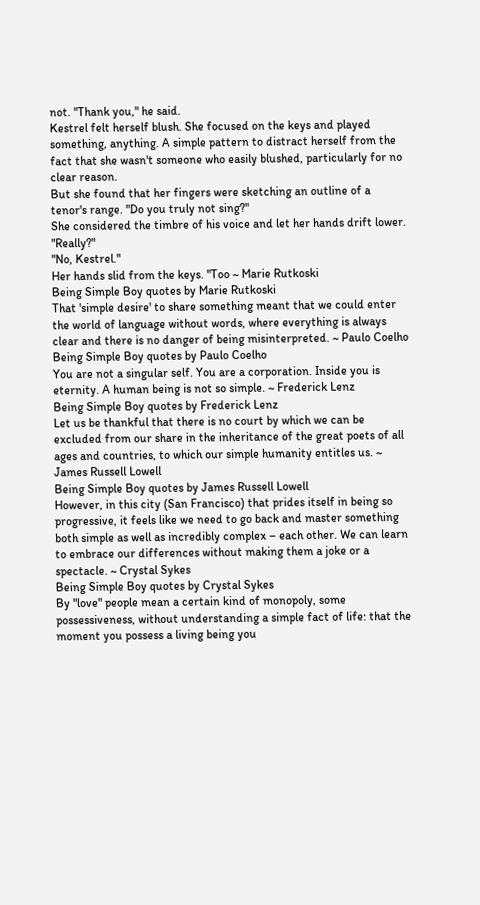not. "Thank you," he said.
Kestrel felt herself blush. She focused on the keys and played something, anything. A simple pattern to distract herself from the fact that she wasn't someone who easily blushed, particularly for no clear reason.
But she found that her fingers were sketching an outline of a tenor's range. "Do you truly not sing?"
She considered the timbre of his voice and let her hands drift lower. "Really?"
"No, Kestrel."
Her hands slid from the keys. "Too ~ Marie Rutkoski
Being Simple Boy quotes by Marie Rutkoski
That 'simple desire' to share something meant that we could enter the world of language without words, where everything is always clear and there is no danger of being misinterpreted. ~ Paulo Coelho
Being Simple Boy quotes by Paulo Coelho
You are not a singular self. You are a corporation. Inside you is eternity. A human being is not so simple. ~ Frederick Lenz
Being Simple Boy quotes by Frederick Lenz
Let us be thankful that there is no court by which we can be excluded from our share in the inheritance of the great poets of all ages and countries, to which our simple humanity entitles us. ~ James Russell Lowell
Being Simple Boy quotes by James Russell Lowell
However, in this city (San Francisco) that prides itself in being so progressive, it feels like we need to go back and master something both simple as well as incredibly complex – each other. We can learn to embrace our differences without making them a joke or a spectacle. ~ Crystal Sykes
Being Simple Boy quotes by Crystal Sykes
By "love" people mean a certain kind of monopoly, some possessiveness, without understanding a simple fact of life: that the moment you possess a living being you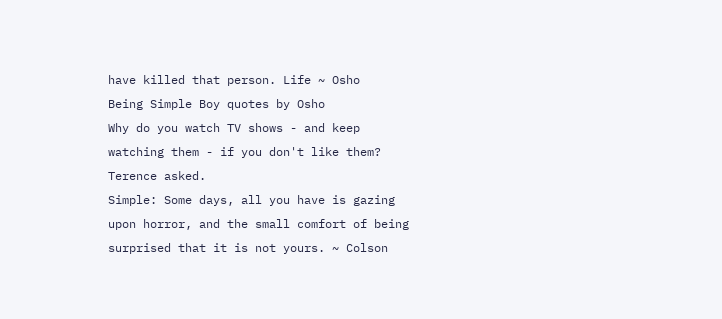have killed that person. Life ~ Osho
Being Simple Boy quotes by Osho
Why do you watch TV shows - and keep watching them - if you don't like them? Terence asked.
Simple: Some days, all you have is gazing upon horror, and the small comfort of being surprised that it is not yours. ~ Colson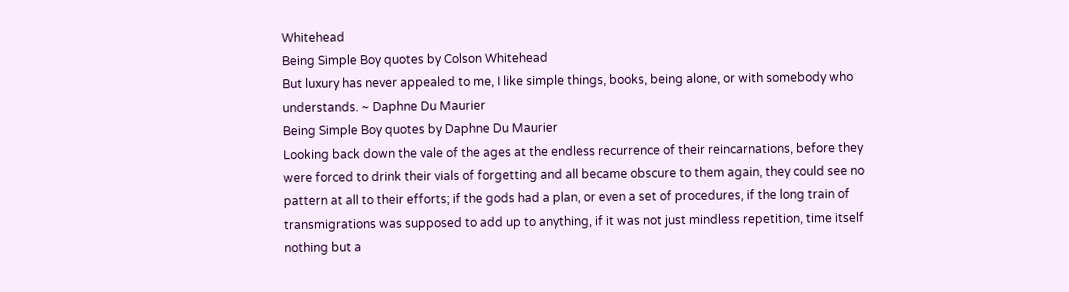Whitehead
Being Simple Boy quotes by Colson Whitehead
But luxury has never appealed to me, I like simple things, books, being alone, or with somebody who understands. ~ Daphne Du Maurier
Being Simple Boy quotes by Daphne Du Maurier
Looking back down the vale of the ages at the endless recurrence of their reincarnations, before they were forced to drink their vials of forgetting and all became obscure to them again, they could see no pattern at all to their efforts; if the gods had a plan, or even a set of procedures, if the long train of transmigrations was supposed to add up to anything, if it was not just mindless repetition, time itself nothing but a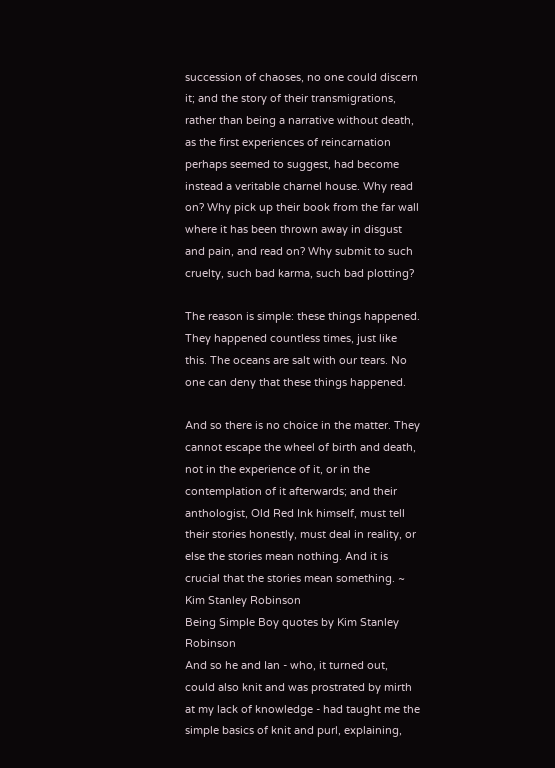succession of chaoses, no one could discern it; and the story of their transmigrations, rather than being a narrative without death, as the first experiences of reincarnation perhaps seemed to suggest, had become instead a veritable charnel house. Why read on? Why pick up their book from the far wall where it has been thrown away in disgust and pain, and read on? Why submit to such cruelty, such bad karma, such bad plotting?

The reason is simple: these things happened. They happened countless times, just like this. The oceans are salt with our tears. No one can deny that these things happened.

And so there is no choice in the matter. They cannot escape the wheel of birth and death, not in the experience of it, or in the contemplation of it afterwards; and their anthologist, Old Red Ink himself, must tell their stories honestly, must deal in reality, or else the stories mean nothing. And it is crucial that the stories mean something. ~ Kim Stanley Robinson
Being Simple Boy quotes by Kim Stanley Robinson
And so he and Ian - who, it turned out, could also knit and was prostrated by mirth at my lack of knowledge - had taught me the simple basics of knit and purl, explaining,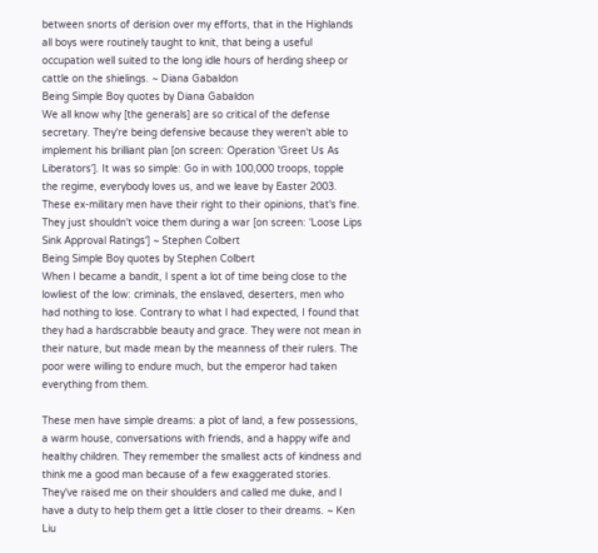between snorts of derision over my efforts, that in the Highlands all boys were routinely taught to knit, that being a useful occupation well suited to the long idle hours of herding sheep or cattle on the shielings. ~ Diana Gabaldon
Being Simple Boy quotes by Diana Gabaldon
We all know why [the generals] are so critical of the defense secretary. They're being defensive because they weren't able to implement his brilliant plan [on screen: Operation 'Greet Us As Liberators']. It was so simple: Go in with 100,000 troops, topple the regime, everybody loves us, and we leave by Easter 2003. These ex-military men have their right to their opinions, that's fine. They just shouldn't voice them during a war [on screen: 'Loose Lips Sink Approval Ratings'] ~ Stephen Colbert
Being Simple Boy quotes by Stephen Colbert
When I became a bandit, I spent a lot of time being close to the lowliest of the low: criminals, the enslaved, deserters, men who had nothing to lose. Contrary to what I had expected, I found that they had a hardscrabble beauty and grace. They were not mean in their nature, but made mean by the meanness of their rulers. The poor were willing to endure much, but the emperor had taken everything from them.

These men have simple dreams: a plot of land, a few possessions, a warm house, conversations with friends, and a happy wife and healthy children. They remember the smallest acts of kindness and think me a good man because of a few exaggerated stories. They've raised me on their shoulders and called me duke, and I have a duty to help them get a little closer to their dreams. ~ Ken Liu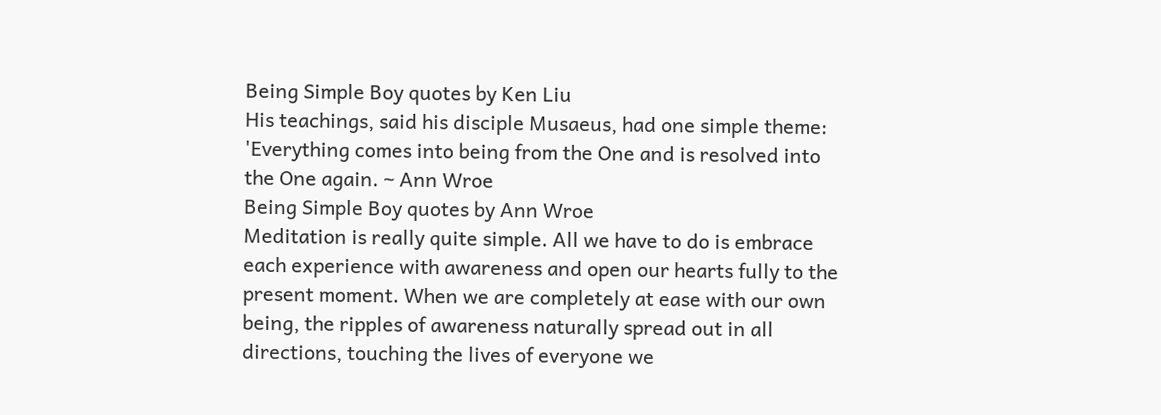Being Simple Boy quotes by Ken Liu
His teachings, said his disciple Musaeus, had one simple theme: 'Everything comes into being from the One and is resolved into the One again. ~ Ann Wroe
Being Simple Boy quotes by Ann Wroe
Meditation is really quite simple. All we have to do is embrace each experience with awareness and open our hearts fully to the present moment. When we are completely at ease with our own being, the ripples of awareness naturally spread out in all directions, touching the lives of everyone we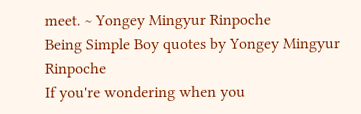meet. ~ Yongey Mingyur Rinpoche
Being Simple Boy quotes by Yongey Mingyur Rinpoche
If you're wondering when you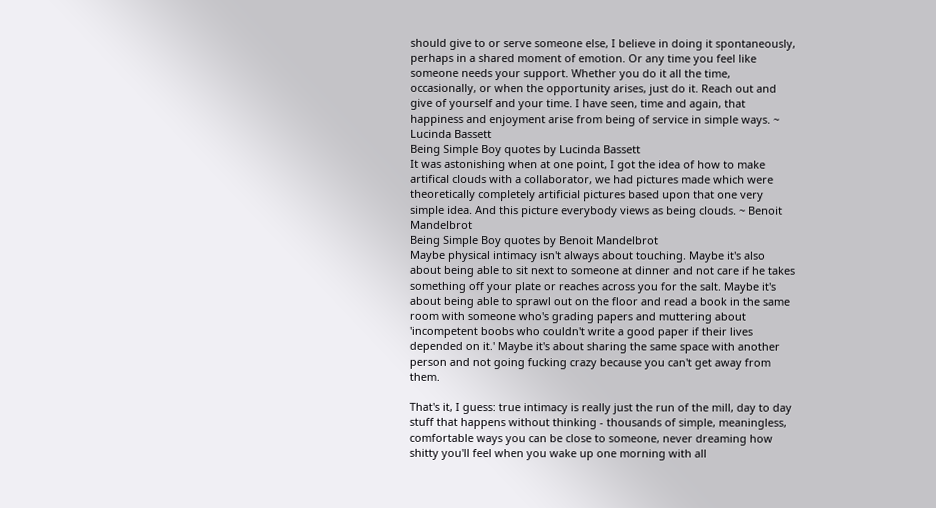should give to or serve someone else, I believe in doing it spontaneously, perhaps in a shared moment of emotion. Or any time you feel like someone needs your support. Whether you do it all the time, occasionally, or when the opportunity arises, just do it. Reach out and give of yourself and your time. I have seen, time and again, that happiness and enjoyment arise from being of service in simple ways. ~ Lucinda Bassett
Being Simple Boy quotes by Lucinda Bassett
It was astonishing when at one point, I got the idea of how to make artifical clouds with a collaborator, we had pictures made which were theoretically completely artificial pictures based upon that one very simple idea. And this picture everybody views as being clouds. ~ Benoit Mandelbrot
Being Simple Boy quotes by Benoit Mandelbrot
Maybe physical intimacy isn't always about touching. Maybe it's also about being able to sit next to someone at dinner and not care if he takes something off your plate or reaches across you for the salt. Maybe it's about being able to sprawl out on the floor and read a book in the same room with someone who's grading papers and muttering about 'incompetent boobs who couldn't write a good paper if their lives depended on it.' Maybe it's about sharing the same space with another person and not going fucking crazy because you can't get away from them.

That's it, I guess: true intimacy is really just the run of the mill, day to day stuff that happens without thinking - thousands of simple, meaningless, comfortable ways you can be close to someone, never dreaming how shitty you'll feel when you wake up one morning with all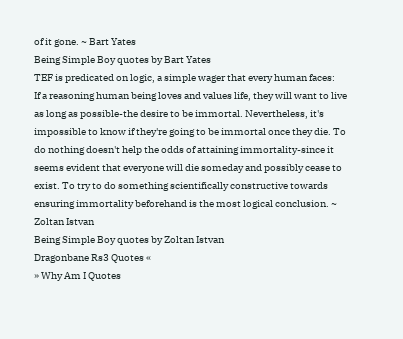of it gone. ~ Bart Yates
Being Simple Boy quotes by Bart Yates
TEF is predicated on logic, a simple wager that every human faces:
If a reasoning human being loves and values life, they will want to live as long as possible-the desire to be immortal. Nevertheless, it's impossible to know if they're going to be immortal once they die. To do nothing doesn't help the odds of attaining immortality-since it seems evident that everyone will die someday and possibly cease to exist. To try to do something scientifically constructive towards ensuring immortality beforehand is the most logical conclusion. ~ Zoltan Istvan
Being Simple Boy quotes by Zoltan Istvan
Dragonbane Rs3 Quotes «
» Why Am I Quotes